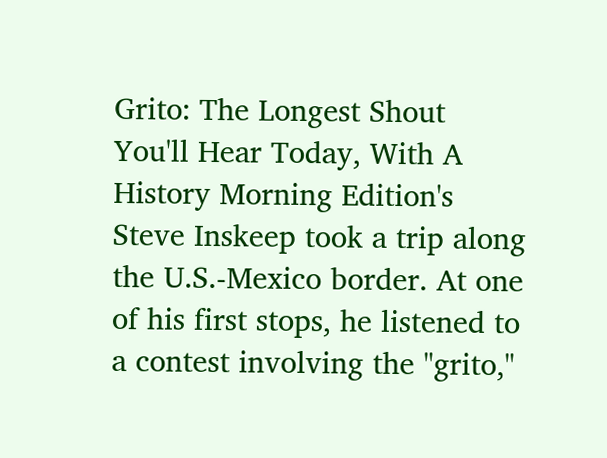Grito: The Longest Shout You'll Hear Today, With A History Morning Edition's Steve Inskeep took a trip along the U.S.-Mexico border. At one of his first stops, he listened to a contest involving the "grito,"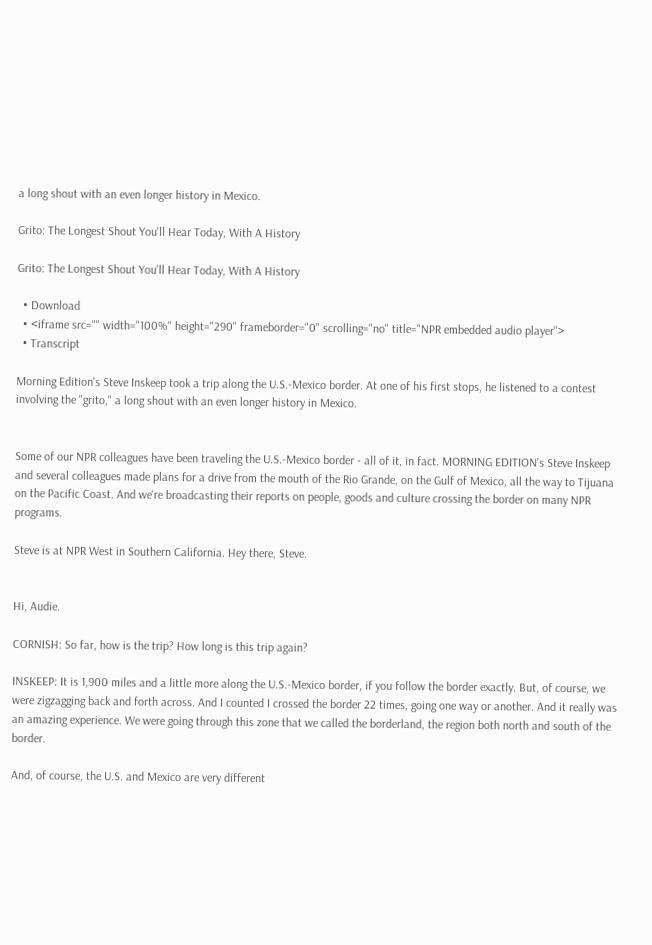a long shout with an even longer history in Mexico.

Grito: The Longest Shout You'll Hear Today, With A History

Grito: The Longest Shout You'll Hear Today, With A History

  • Download
  • <iframe src="" width="100%" height="290" frameborder="0" scrolling="no" title="NPR embedded audio player">
  • Transcript

Morning Edition's Steve Inskeep took a trip along the U.S.-Mexico border. At one of his first stops, he listened to a contest involving the "grito," a long shout with an even longer history in Mexico.


Some of our NPR colleagues have been traveling the U.S.-Mexico border - all of it, in fact. MORNING EDITION's Steve Inskeep and several colleagues made plans for a drive from the mouth of the Rio Grande, on the Gulf of Mexico, all the way to Tijuana on the Pacific Coast. And we're broadcasting their reports on people, goods and culture crossing the border on many NPR programs.

Steve is at NPR West in Southern California. Hey there, Steve.


Hi, Audie.

CORNISH: So far, how is the trip? How long is this trip again?

INSKEEP: It is 1,900 miles and a little more along the U.S.-Mexico border, if you follow the border exactly. But, of course, we were zigzagging back and forth across. And I counted I crossed the border 22 times, going one way or another. And it really was an amazing experience. We were going through this zone that we called the borderland, the region both north and south of the border.

And, of course, the U.S. and Mexico are very different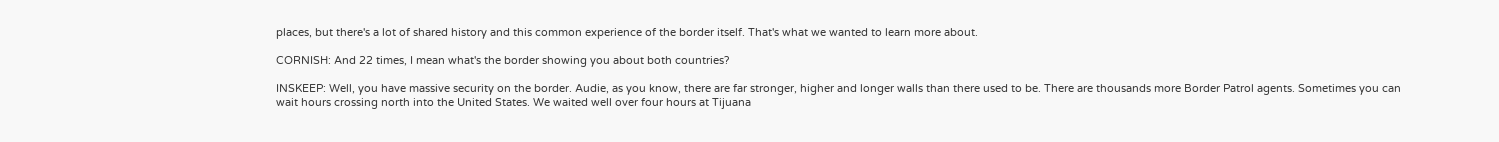places, but there's a lot of shared history and this common experience of the border itself. That's what we wanted to learn more about.

CORNISH: And 22 times, I mean what's the border showing you about both countries?

INSKEEP: Well, you have massive security on the border. Audie, as you know, there are far stronger, higher and longer walls than there used to be. There are thousands more Border Patrol agents. Sometimes you can wait hours crossing north into the United States. We waited well over four hours at Tijuana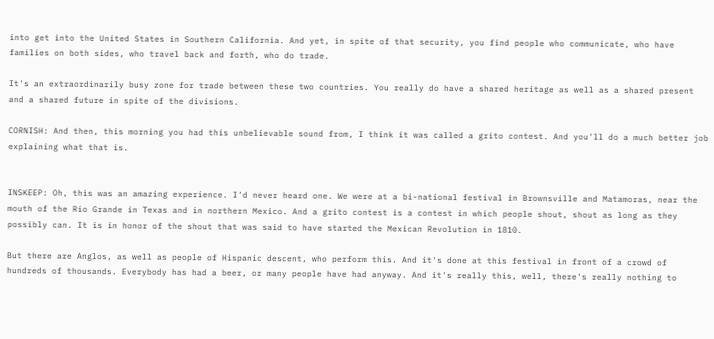into get into the United States in Southern California. And yet, in spite of that security, you find people who communicate, who have families on both sides, who travel back and forth, who do trade.

It's an extraordinarily busy zone for trade between these two countries. You really do have a shared heritage as well as a shared present and a shared future in spite of the divisions.

CORNISH: And then, this morning you had this unbelievable sound from, I think it was called a grito contest. And you'll do a much better job explaining what that is.


INSKEEP: Oh, this was an amazing experience. I'd never heard one. We were at a bi-national festival in Brownsville and Matamoras, near the mouth of the Rio Grande in Texas and in northern Mexico. And a grito contest is a contest in which people shout, shout as long as they possibly can. It is in honor of the shout that was said to have started the Mexican Revolution in 1810.

But there are Anglos, as well as people of Hispanic descent, who perform this. And it's done at this festival in front of a crowd of hundreds of thousands. Everybody has had a beer, or many people have had anyway. And it's really this, well, there's really nothing to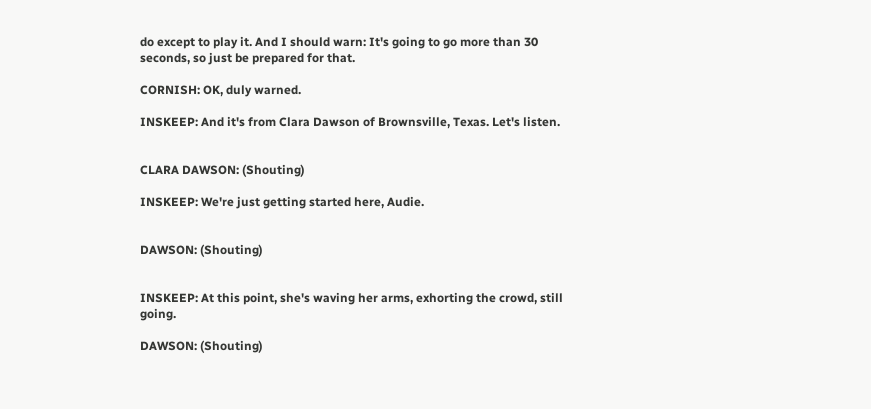do except to play it. And I should warn: It's going to go more than 30 seconds, so just be prepared for that.

CORNISH: OK, duly warned.

INSKEEP: And it's from Clara Dawson of Brownsville, Texas. Let's listen.


CLARA DAWSON: (Shouting)

INSKEEP: We're just getting started here, Audie.


DAWSON: (Shouting)


INSKEEP: At this point, she's waving her arms, exhorting the crowd, still going.

DAWSON: (Shouting)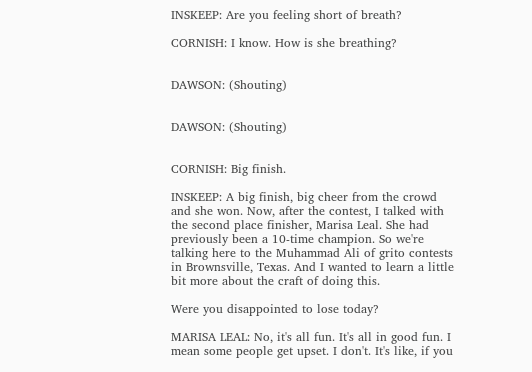INSKEEP: Are you feeling short of breath?

CORNISH: I know. How is she breathing?


DAWSON: (Shouting)


DAWSON: (Shouting)


CORNISH: Big finish.

INSKEEP: A big finish, big cheer from the crowd and she won. Now, after the contest, I talked with the second place finisher, Marisa Leal. She had previously been a 10-time champion. So we're talking here to the Muhammad Ali of grito contests in Brownsville, Texas. And I wanted to learn a little bit more about the craft of doing this.

Were you disappointed to lose today?

MARISA LEAL: No, it's all fun. It's all in good fun. I mean some people get upset. I don't. It's like, if you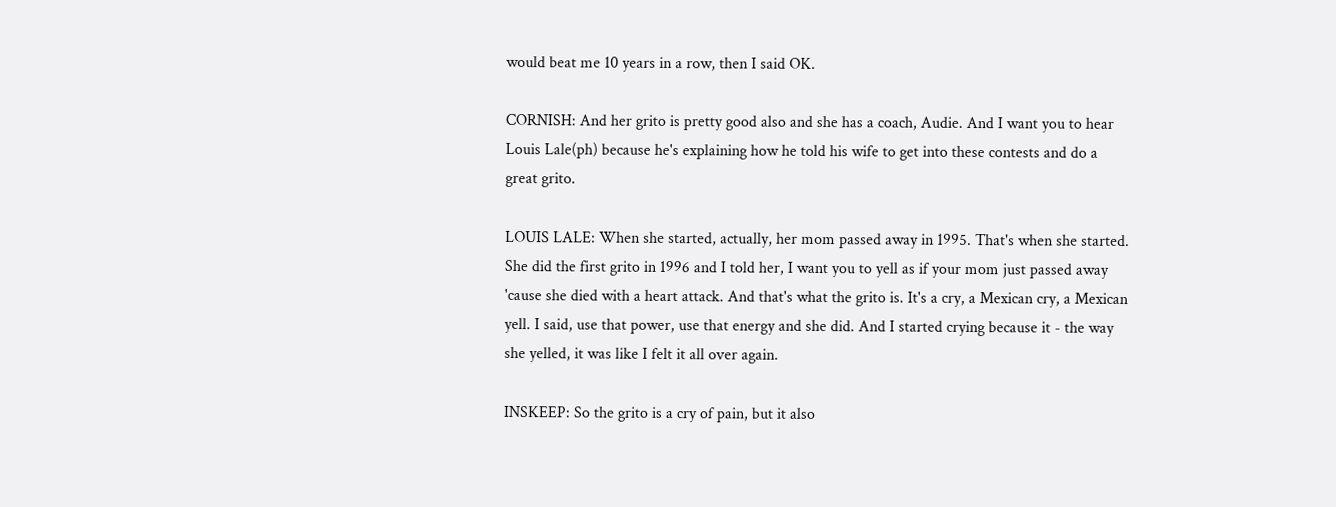would beat me 10 years in a row, then I said OK.

CORNISH: And her grito is pretty good also and she has a coach, Audie. And I want you to hear Louis Lale(ph) because he's explaining how he told his wife to get into these contests and do a great grito.

LOUIS LALE: When she started, actually, her mom passed away in 1995. That's when she started. She did the first grito in 1996 and I told her, I want you to yell as if your mom just passed away 'cause she died with a heart attack. And that's what the grito is. It's a cry, a Mexican cry, a Mexican yell. I said, use that power, use that energy and she did. And I started crying because it - the way she yelled, it was like I felt it all over again.

INSKEEP: So the grito is a cry of pain, but it also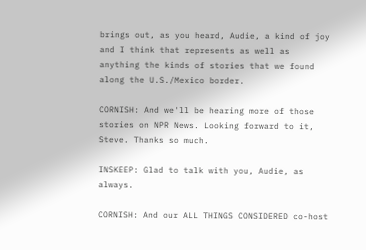brings out, as you heard, Audie, a kind of joy and I think that represents as well as anything the kinds of stories that we found along the U.S./Mexico border.

CORNISH: And we'll be hearing more of those stories on NPR News. Looking forward to it, Steve. Thanks so much.

INSKEEP: Glad to talk with you, Audie, as always.

CORNISH: And our ALL THINGS CONSIDERED co-host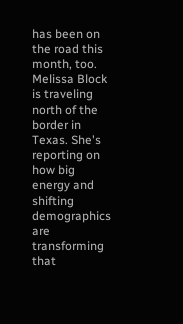has been on the road this month, too. Melissa Block is traveling north of the border in Texas. She's reporting on how big energy and shifting demographics are transforming that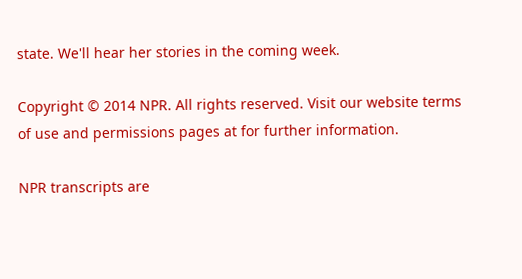state. We'll hear her stories in the coming week.

Copyright © 2014 NPR. All rights reserved. Visit our website terms of use and permissions pages at for further information.

NPR transcripts are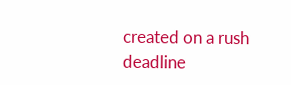created on a rush deadline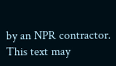by an NPR contractor. This text may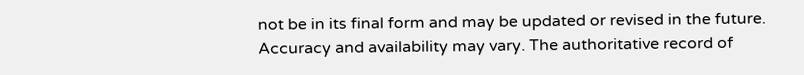not be in its final form and may be updated or revised in the future. Accuracy and availability may vary. The authoritative record of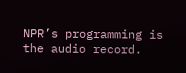NPR’s programming is the audio record.